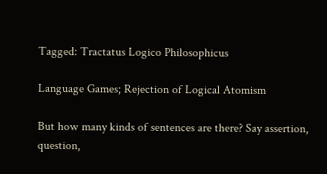Tagged: Tractatus Logico Philosophicus

Language Games; Rejection of Logical Atomism

But how many kinds of sentences are there? Say assertion, question,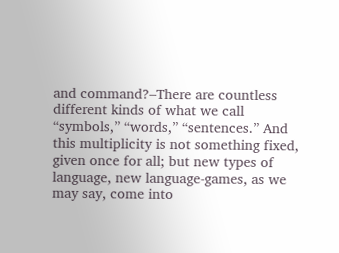and command?–There are countless different kinds of what we call “symbols,” “words,” “sentences.” And this multiplicity is not something fixed, given once for all; but new types of language, new language-games, as we may say, come into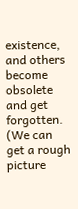existence, and others become obsolete and get forgotten. (We can get a rough picture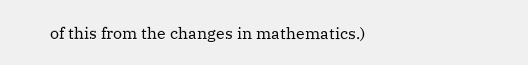of this from the changes in mathematics.)